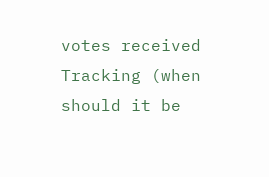votes received
Tracking (when should it be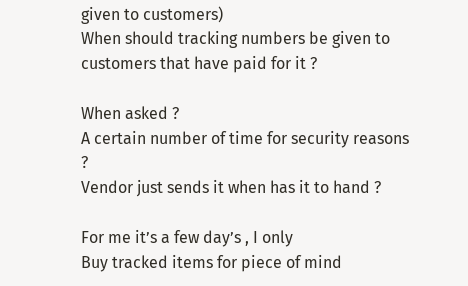given to customers)
When should tracking numbers be given to customers that have paid for it ?

When asked ?
A certain number of time for security reasons ?
Vendor just sends it when has it to hand ?

For me it’s a few day’s , I only
Buy tracked items for piece of mind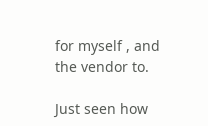for myself , and the vendor to.

Just seen how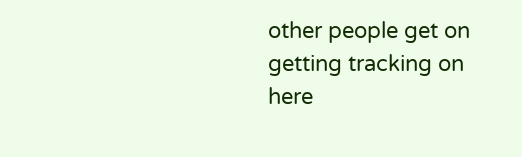other people get on getting tracking on here